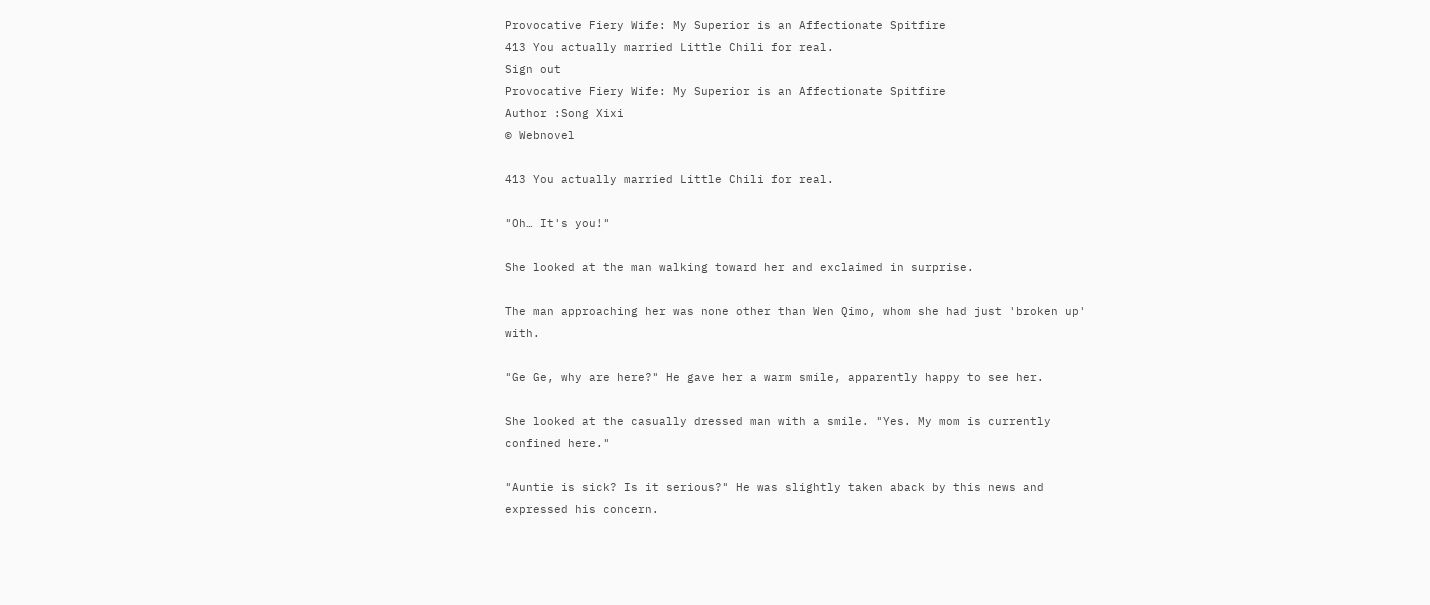Provocative Fiery Wife: My Superior is an Affectionate Spitfire
413 You actually married Little Chili for real.
Sign out
Provocative Fiery Wife: My Superior is an Affectionate Spitfire
Author :Song Xixi
© Webnovel

413 You actually married Little Chili for real.

"Oh… It's you!"

She looked at the man walking toward her and exclaimed in surprise.

The man approaching her was none other than Wen Qimo, whom she had just 'broken up' with.

"Ge Ge, why are here?" He gave her a warm smile, apparently happy to see her.

She looked at the casually dressed man with a smile. "Yes. My mom is currently confined here."

"Auntie is sick? Is it serious?" He was slightly taken aback by this news and expressed his concern.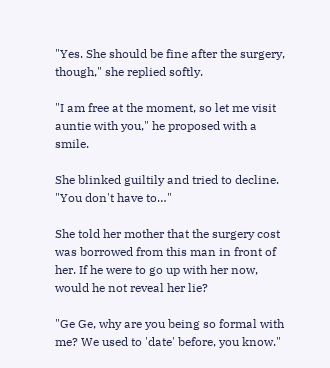"Yes. She should be fine after the surgery, though," she replied softly.

"I am free at the moment, so let me visit auntie with you," he proposed with a smile.

She blinked guiltily and tried to decline. "You don't have to…"

She told her mother that the surgery cost was borrowed from this man in front of her. If he were to go up with her now, would he not reveal her lie?

"Ge Ge, why are you being so formal with me? We used to 'date' before, you know."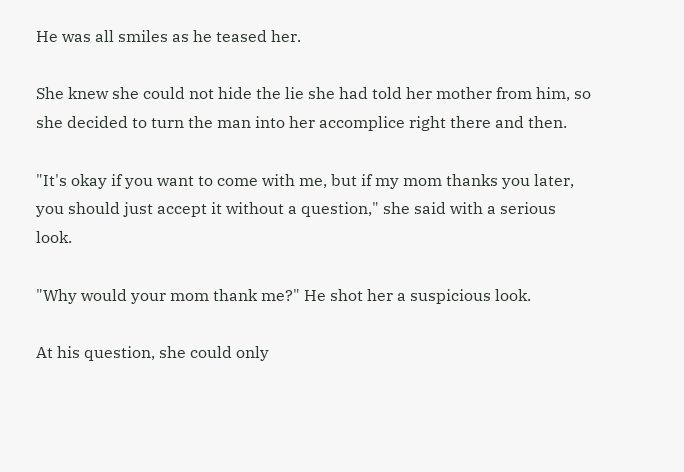He was all smiles as he teased her.

She knew she could not hide the lie she had told her mother from him, so she decided to turn the man into her accomplice right there and then.

"It's okay if you want to come with me, but if my mom thanks you later, you should just accept it without a question," she said with a serious look.

"Why would your mom thank me?" He shot her a suspicious look.

At his question, she could only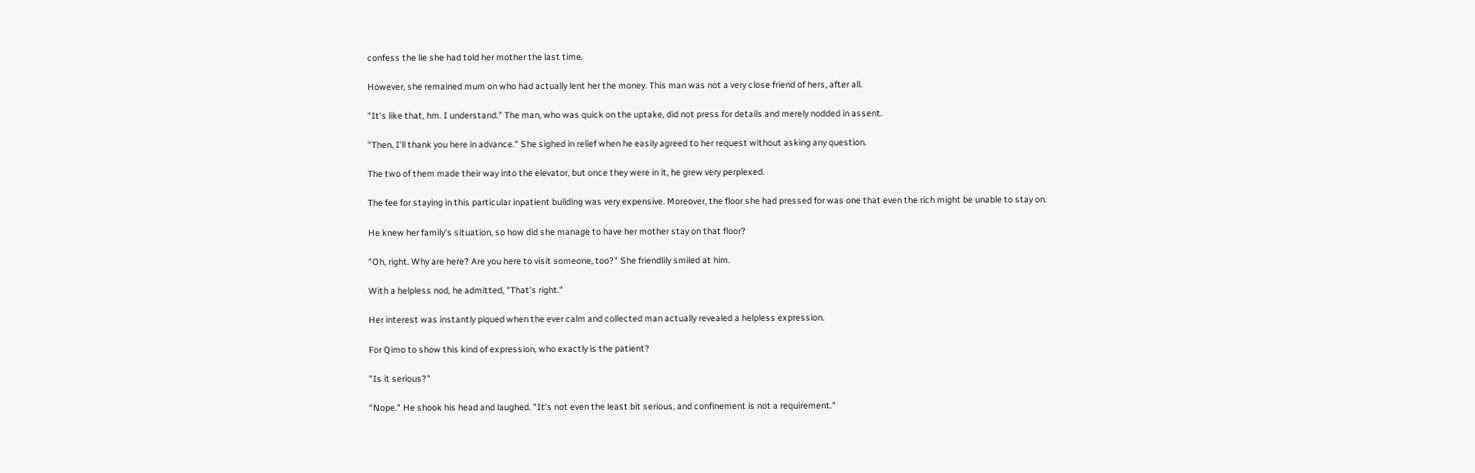confess the lie she had told her mother the last time.

However, she remained mum on who had actually lent her the money. This man was not a very close friend of hers, after all.

"It's like that, hm. I understand." The man, who was quick on the uptake, did not press for details and merely nodded in assent.

"Then, I'll thank you here in advance." She sighed in relief when he easily agreed to her request without asking any question.

The two of them made their way into the elevator, but once they were in it, he grew very perplexed.

The fee for staying in this particular inpatient building was very expensive. Moreover, the floor she had pressed for was one that even the rich might be unable to stay on.

He knew her family's situation, so how did she manage to have her mother stay on that floor?

"Oh, right. Why are here? Are you here to visit someone, too?" She friendlily smiled at him.

With a helpless nod, he admitted, "That's right."

Her interest was instantly piqued when the ever calm and collected man actually revealed a helpless expression.

For Qimo to show this kind of expression, who exactly is the patient?

"Is it serious?"

"Nope." He shook his head and laughed. "It's not even the least bit serious, and confinement is not a requirement."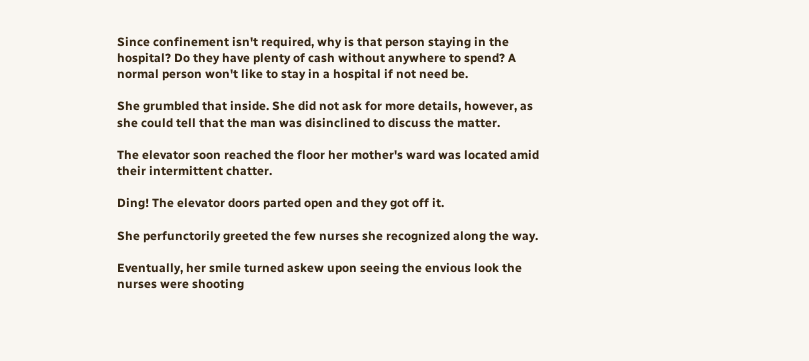Since confinement isn't required, why is that person staying in the hospital? Do they have plenty of cash without anywhere to spend? A normal person won't like to stay in a hospital if not need be.

She grumbled that inside. She did not ask for more details, however, as she could tell that the man was disinclined to discuss the matter.

The elevator soon reached the floor her mother's ward was located amid their intermittent chatter.

Ding! The elevator doors parted open and they got off it.

She perfunctorily greeted the few nurses she recognized along the way.

Eventually, her smile turned askew upon seeing the envious look the nurses were shooting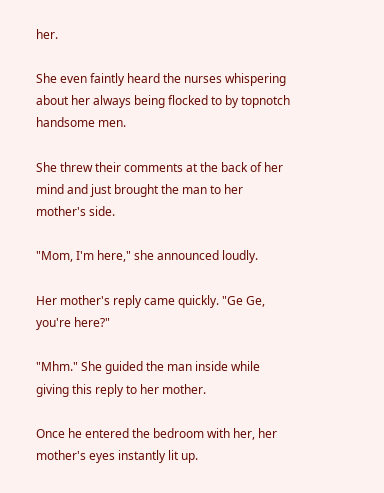her.

She even faintly heard the nurses whispering about her always being flocked to by topnotch handsome men.

She threw their comments at the back of her mind and just brought the man to her mother's side.

"Mom, I'm here," she announced loudly.

Her mother's reply came quickly. "Ge Ge, you're here?"

"Mhm." She guided the man inside while giving this reply to her mother.

Once he entered the bedroom with her, her mother's eyes instantly lit up.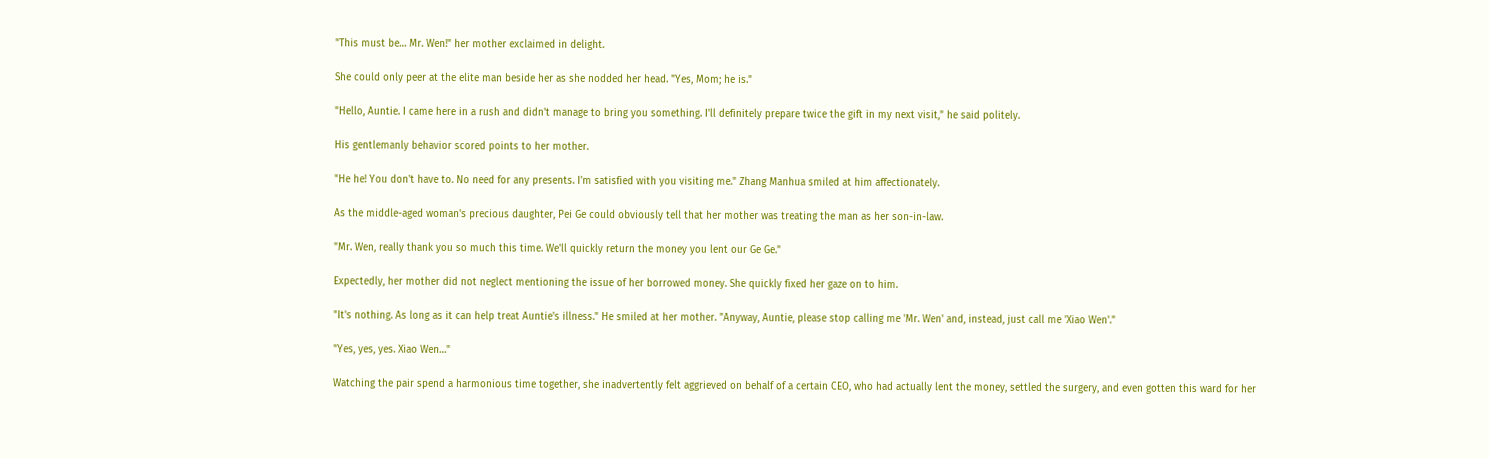"This must be… Mr. Wen!" her mother exclaimed in delight.

She could only peer at the elite man beside her as she nodded her head. "Yes, Mom; he is."

"Hello, Auntie. I came here in a rush and didn't manage to bring you something. I'll definitely prepare twice the gift in my next visit," he said politely.

His gentlemanly behavior scored points to her mother.

"He he! You don't have to. No need for any presents. I'm satisfied with you visiting me." Zhang Manhua smiled at him affectionately.

As the middle-aged woman's precious daughter, Pei Ge could obviously tell that her mother was treating the man as her son-in-law.

"Mr. Wen, really thank you so much this time. We'll quickly return the money you lent our Ge Ge."

Expectedly, her mother did not neglect mentioning the issue of her borrowed money. She quickly fixed her gaze on to him.

"It's nothing. As long as it can help treat Auntie's illness." He smiled at her mother. "Anyway, Auntie, please stop calling me 'Mr. Wen' and, instead, just call me 'Xiao Wen'."

"Yes, yes, yes. Xiao Wen…"

Watching the pair spend a harmonious time together, she inadvertently felt aggrieved on behalf of a certain CEO, who had actually lent the money, settled the surgery, and even gotten this ward for her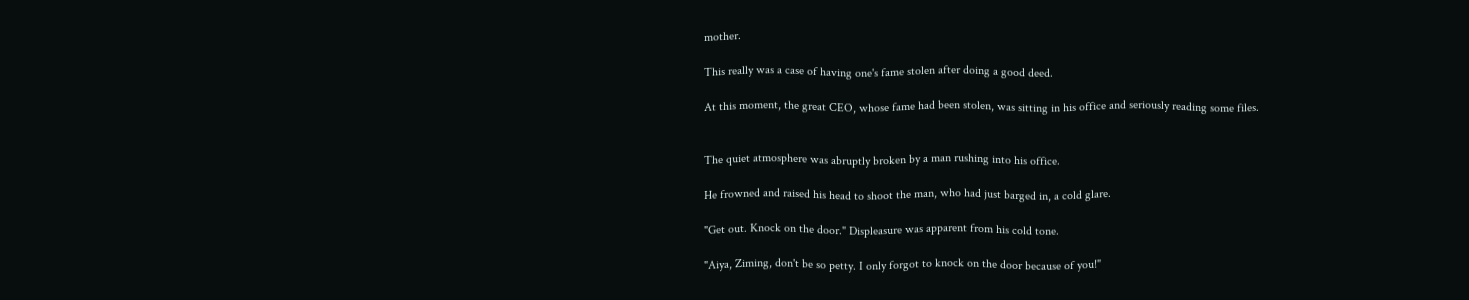mother.

This really was a case of having one's fame stolen after doing a good deed.

At this moment, the great CEO, whose fame had been stolen, was sitting in his office and seriously reading some files.


The quiet atmosphere was abruptly broken by a man rushing into his office.

He frowned and raised his head to shoot the man, who had just barged in, a cold glare.

"Get out. Knock on the door." Displeasure was apparent from his cold tone.

"Aiya, Ziming, don't be so petty. I only forgot to knock on the door because of you!"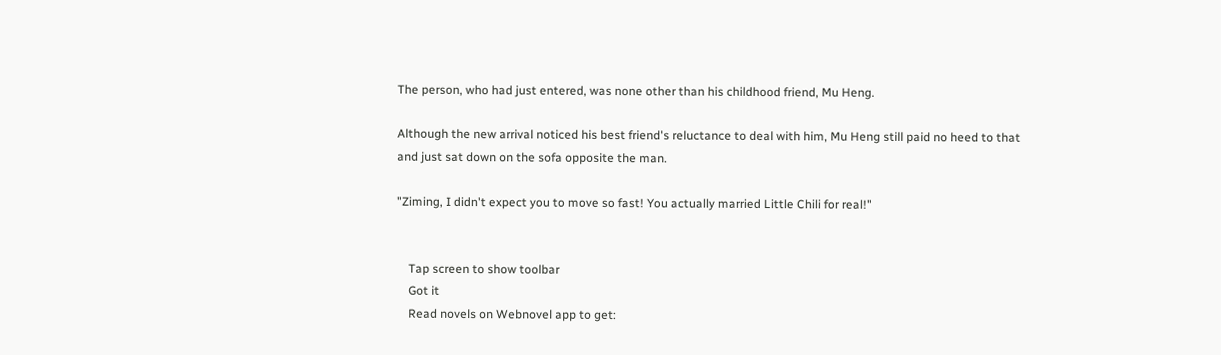The person, who had just entered, was none other than his childhood friend, Mu Heng.

Although the new arrival noticed his best friend's reluctance to deal with him, Mu Heng still paid no heed to that and just sat down on the sofa opposite the man.

"Ziming, I didn't expect you to move so fast! You actually married Little Chili for real!"


    Tap screen to show toolbar
    Got it
    Read novels on Webnovel app to get: